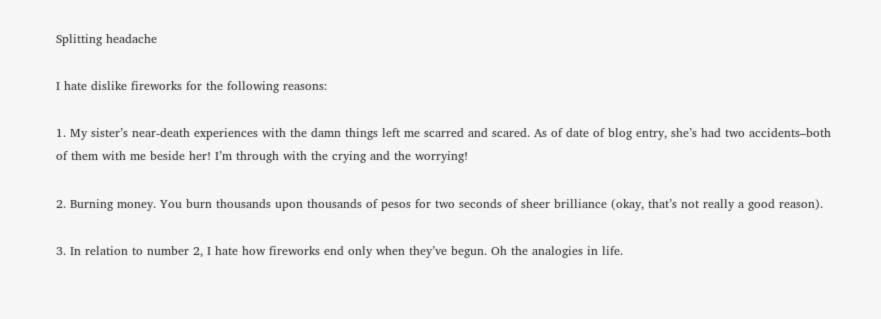Splitting headache

I hate dislike fireworks for the following reasons:

1. My sister’s near-death experiences with the damn things left me scarred and scared. As of date of blog entry, she’s had two accidents–both of them with me beside her! I’m through with the crying and the worrying!

2. Burning money. You burn thousands upon thousands of pesos for two seconds of sheer brilliance (okay, that’s not really a good reason).

3. In relation to number 2, I hate how fireworks end only when they’ve begun. Oh the analogies in life.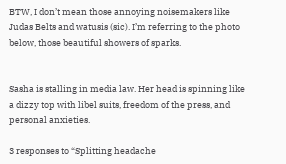BTW, I don’t mean those annoying noisemakers like Judas Belts and watusis (sic). I’m referring to the photo below, those beautiful showers of sparks.


Sasha is stalling in media law. Her head is spinning like a dizzy top with libel suits, freedom of the press, and personal anxieties.

3 responses to “Splitting headache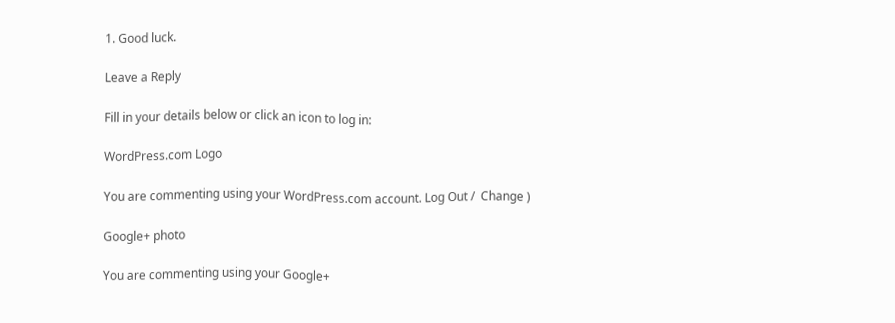1. Good luck.

Leave a Reply

Fill in your details below or click an icon to log in:

WordPress.com Logo

You are commenting using your WordPress.com account. Log Out /  Change )

Google+ photo

You are commenting using your Google+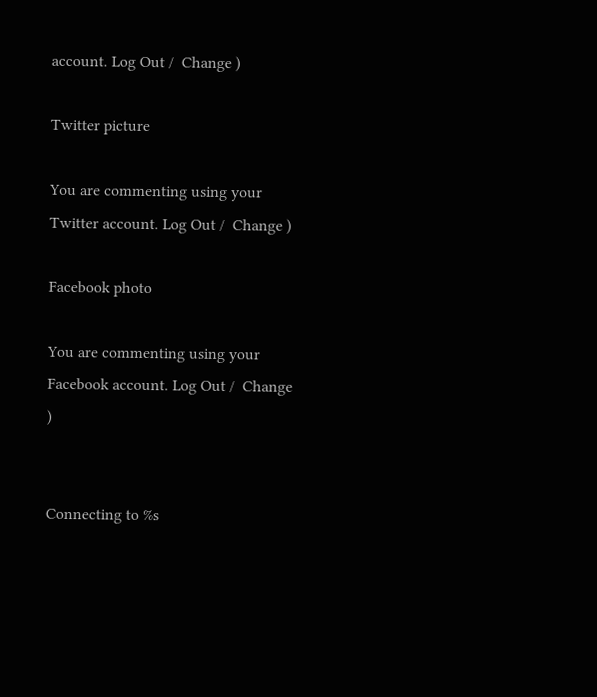account. Log Out /  Change )

Twitter picture

You are commenting using your Twitter account. Log Out /  Change )

Facebook photo

You are commenting using your Facebook account. Log Out /  Change )


Connecting to %s